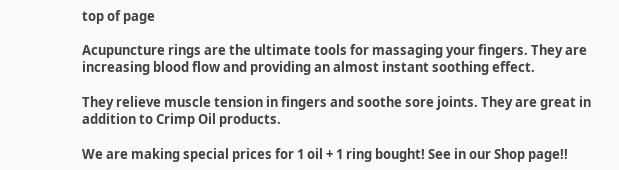top of page

Acupuncture rings are the ultimate tools for massaging your fingers. They are increasing blood flow and providing an almost instant soothing effect.

They relieve muscle tension in fingers and soothe sore joints. They are great in addition to Crimp Oil products.

We are making special prices for 1 oil + 1 ring bought! See in our Shop page!!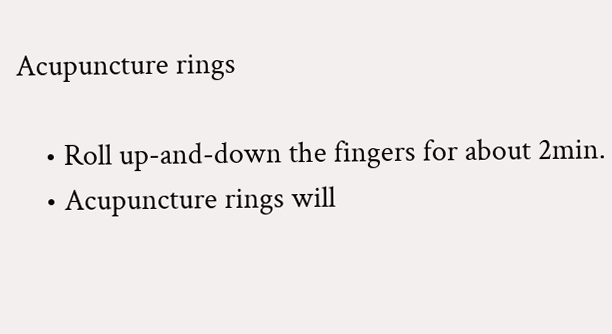Acupuncture rings

    • Roll up-and-down the fingers for about 2min.
    • Acupuncture rings will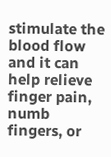stimulate the blood flow and it can help relieve finger pain, numb fingers, or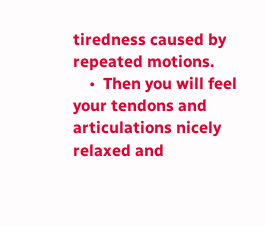tiredness caused by repeated motions.
    •  Then you will feel your tendons and articulations nicely relaxed and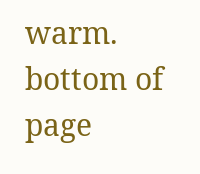warm.
bottom of page